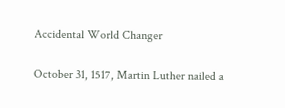Accidental World Changer

October 31, 1517, Martin Luther nailed a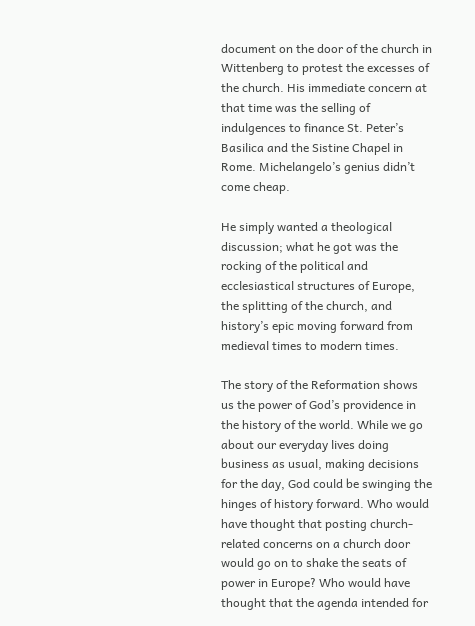document on the door of the church in Wittenberg to protest the excesses of the church. His immediate concern at that time was the selling of indulgences to finance St. Peter’s Basilica and the Sistine Chapel in Rome. Michelangelo’s genius didn’t come cheap.

He simply wanted a theological discussion; what he got was the rocking of the political and ecclesiastical structures of Europe, the splitting of the church, and history’s epic moving forward from medieval times to modern times.

The story of the Reformation shows us the power of God’s providence in the history of the world. While we go about our everyday lives doing business as usual, making decisions for the day, God could be swinging the hinges of history forward. Who would have thought that posting church-related concerns on a church door would go on to shake the seats of power in Europe? Who would have thought that the agenda intended for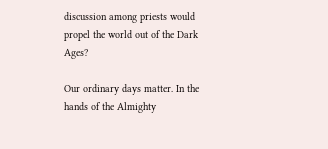discussion among priests would propel the world out of the Dark Ages?

Our ordinary days matter. In the hands of the Almighty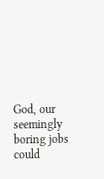God, our seemingly boring jobs could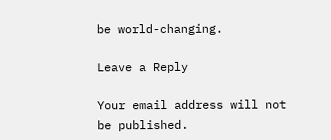be world-changing.

Leave a Reply

Your email address will not be published.